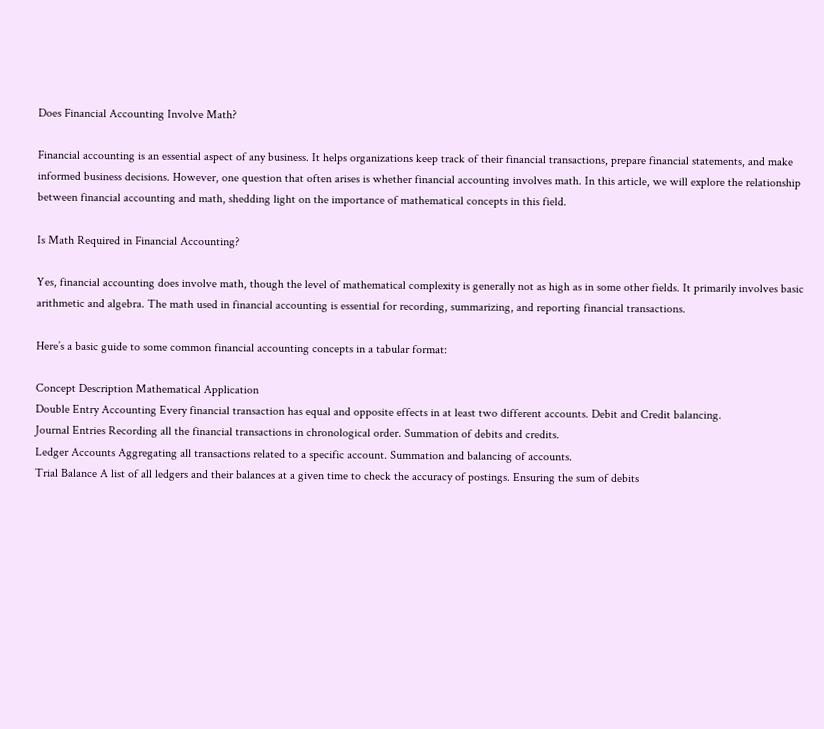Does Financial Accounting Involve Math?

Financial accounting is an essential aspect of any business. It helps organizations keep track of their financial transactions, prepare financial statements, and make informed business decisions. However, one question that often arises is whether financial accounting involves math. In this article, we will explore the relationship between financial accounting and math, shedding light on the importance of mathematical concepts in this field.

Is Math Required in Financial Accounting?

Yes, financial accounting does involve math, though the level of mathematical complexity is generally not as high as in some other fields. It primarily involves basic arithmetic and algebra. The math used in financial accounting is essential for recording, summarizing, and reporting financial transactions.

Here’s a basic guide to some common financial accounting concepts in a tabular format:

Concept Description Mathematical Application
Double Entry Accounting Every financial transaction has equal and opposite effects in at least two different accounts. Debit and Credit balancing.
Journal Entries Recording all the financial transactions in chronological order. Summation of debits and credits.
Ledger Accounts Aggregating all transactions related to a specific account. Summation and balancing of accounts.
Trial Balance A list of all ledgers and their balances at a given time to check the accuracy of postings. Ensuring the sum of debits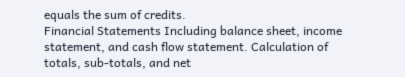equals the sum of credits.
Financial Statements Including balance sheet, income statement, and cash flow statement. Calculation of totals, sub-totals, and net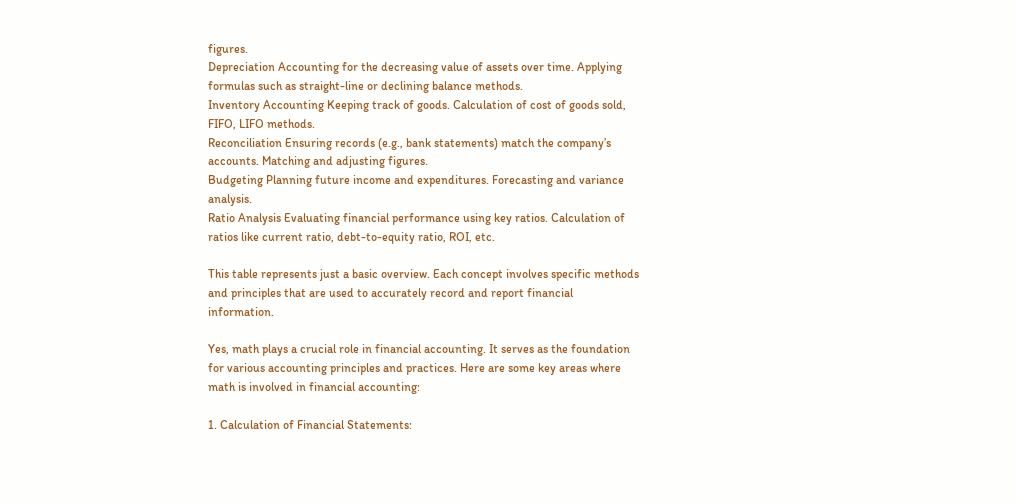figures.
Depreciation Accounting for the decreasing value of assets over time. Applying formulas such as straight-line or declining balance methods.
Inventory Accounting Keeping track of goods. Calculation of cost of goods sold, FIFO, LIFO methods.
Reconciliation Ensuring records (e.g., bank statements) match the company’s accounts. Matching and adjusting figures.
Budgeting Planning future income and expenditures. Forecasting and variance analysis.
Ratio Analysis Evaluating financial performance using key ratios. Calculation of ratios like current ratio, debt-to-equity ratio, ROI, etc.

This table represents just a basic overview. Each concept involves specific methods and principles that are used to accurately record and report financial information.

Yes, math plays a crucial role in financial accounting. It serves as the foundation for various accounting principles and practices. Here are some key areas where math is involved in financial accounting:

1. Calculation of Financial Statements: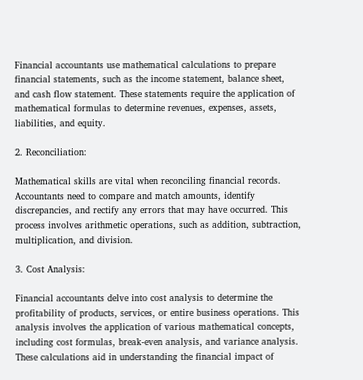Financial accountants use mathematical calculations to prepare financial statements, such as the income statement, balance sheet, and cash flow statement. These statements require the application of mathematical formulas to determine revenues, expenses, assets, liabilities, and equity.

2. Reconciliation:

Mathematical skills are vital when reconciling financial records. Accountants need to compare and match amounts, identify discrepancies, and rectify any errors that may have occurred. This process involves arithmetic operations, such as addition, subtraction, multiplication, and division.

3. Cost Analysis:

Financial accountants delve into cost analysis to determine the profitability of products, services, or entire business operations. This analysis involves the application of various mathematical concepts, including cost formulas, break-even analysis, and variance analysis. These calculations aid in understanding the financial impact of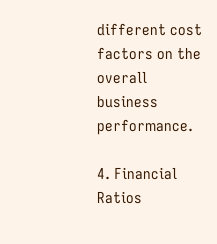different cost factors on the overall business performance.

4. Financial Ratios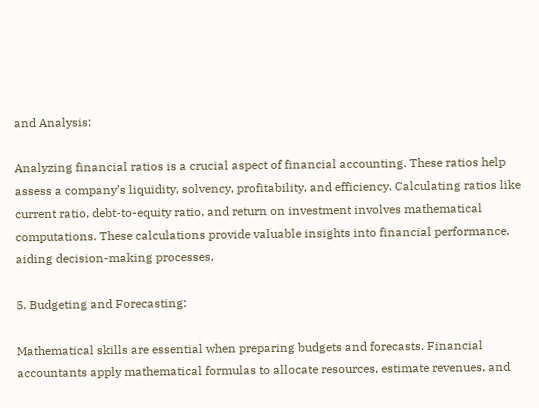and Analysis:

Analyzing financial ratios is a crucial aspect of financial accounting. These ratios help assess a company’s liquidity, solvency, profitability, and efficiency. Calculating ratios like current ratio, debt-to-equity ratio, and return on investment involves mathematical computations. These calculations provide valuable insights into financial performance, aiding decision-making processes.

5. Budgeting and Forecasting:

Mathematical skills are essential when preparing budgets and forecasts. Financial accountants apply mathematical formulas to allocate resources, estimate revenues, and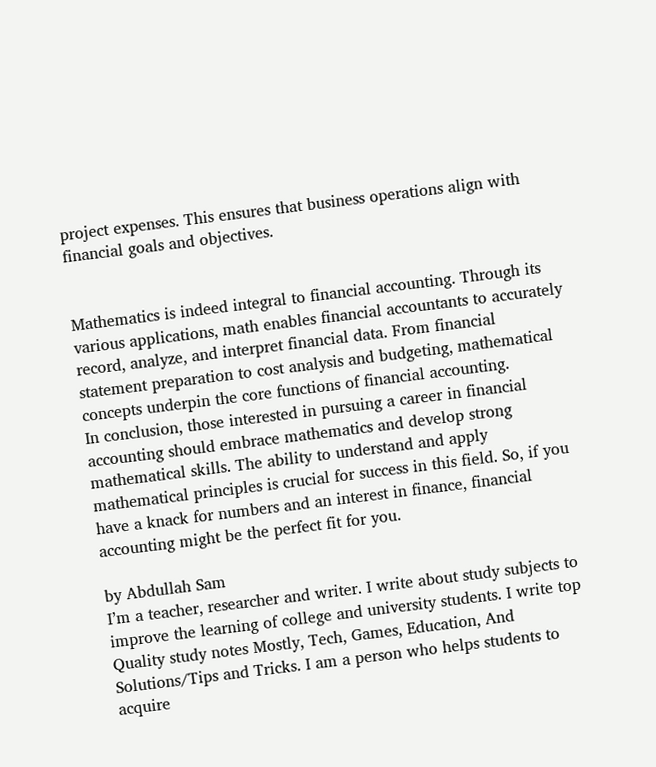project expenses. This ensures that business operations align with financial goals and objectives.


Mathematics is indeed integral to financial accounting. Through its various applications, math enables financial accountants to accurately record, analyze, and interpret financial data. From financial statement preparation to cost analysis and budgeting, mathematical concepts underpin the core functions of financial accounting.
In conclusion, those interested in pursuing a career in financial accounting should embrace mathematics and develop strong mathematical skills. The ability to understand and apply mathematical principles is crucial for success in this field. So, if you have a knack for numbers and an interest in finance, financial accounting might be the perfect fit for you.

by Abdullah Sam
I’m a teacher, researcher and writer. I write about study subjects to improve the learning of college and university students. I write top Quality study notes Mostly, Tech, Games, Education, And Solutions/Tips and Tricks. I am a person who helps students to acquire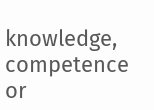knowledge, competence or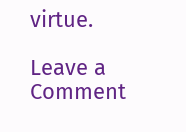virtue.

Leave a Comment